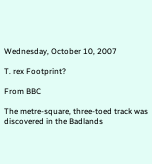Wednesday, October 10, 2007

T. rex Footprint?

From BBC

The metre-square, three-toed track was discovered in the Badlands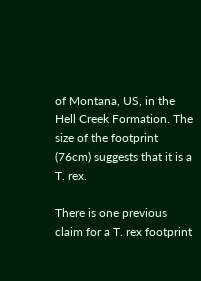of Montana, US, in the Hell Creek Formation. The size of the footprint (76cm) suggests that it is a T. rex.

There is one previous claim for a T. rex footprint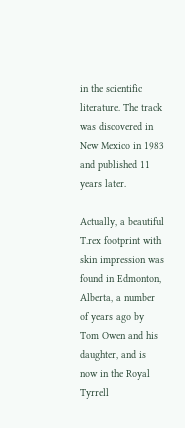in the scientific literature. The track was discovered in New Mexico in 1983 and published 11 years later.

Actually, a beautiful T.rex footprint with skin impression was found in Edmonton, Alberta, a number of years ago by Tom Owen and his daughter, and is now in the Royal Tyrrell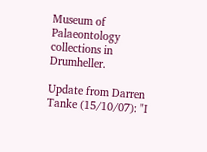Museum of Palaeontology collections in Drumheller.

Update from Darren Tanke (15/10/07): "I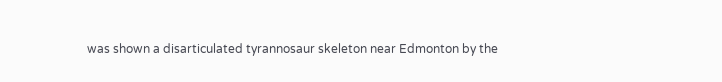was shown a disarticulated tyrannosaur skeleton near Edmonton by the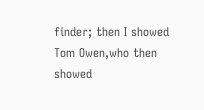finder; then I showed Tom Owen,who then showed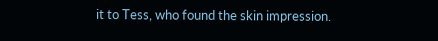it to Tess, who found the skin impression.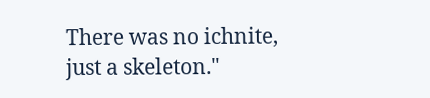There was no ichnite, just a skeleton."